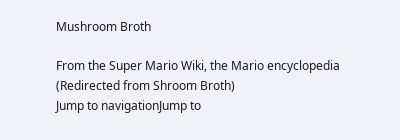Mushroom Broth

From the Super Mario Wiki, the Mario encyclopedia
(Redirected from Shroom Broth)
Jump to navigationJump to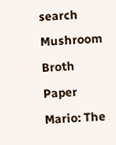search
Mushroom Broth
Paper Mario: The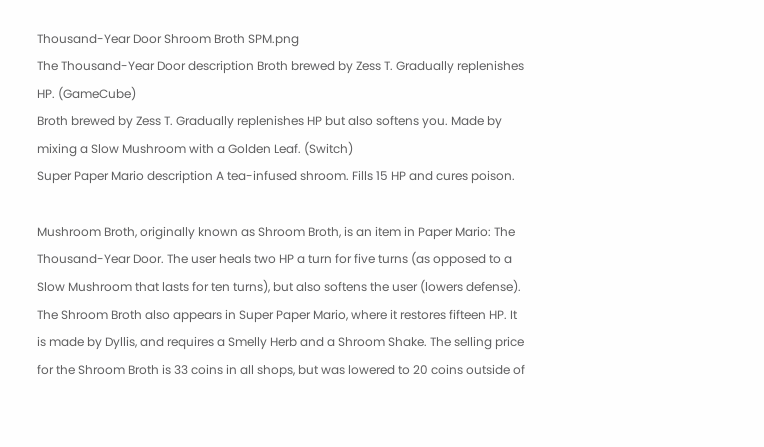Thousand-Year Door Shroom Broth SPM.png
The Thousand-Year Door description Broth brewed by Zess T. Gradually replenishes HP. (GameCube)
Broth brewed by Zess T. Gradually replenishes HP but also softens you. Made by mixing a Slow Mushroom with a Golden Leaf. (Switch)
Super Paper Mario description A tea-infused shroom. Fills 15 HP and cures poison.

Mushroom Broth, originally known as Shroom Broth, is an item in Paper Mario: The Thousand-Year Door. The user heals two HP a turn for five turns (as opposed to a Slow Mushroom that lasts for ten turns), but also softens the user (lowers defense). The Shroom Broth also appears in Super Paper Mario, where it restores fifteen HP. It is made by Dyllis, and requires a Smelly Herb and a Shroom Shake. The selling price for the Shroom Broth is 33 coins in all shops, but was lowered to 20 coins outside of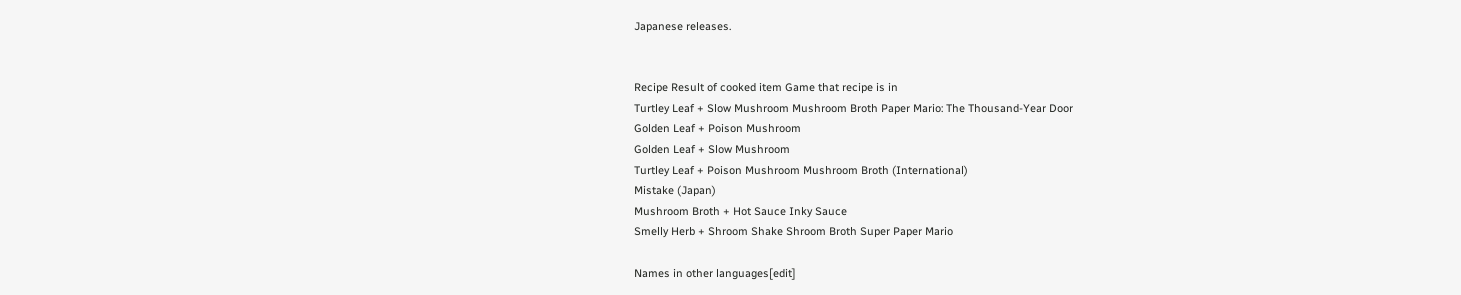Japanese releases.


Recipe Result of cooked item Game that recipe is in
Turtley Leaf + Slow Mushroom Mushroom Broth Paper Mario: The Thousand-Year Door
Golden Leaf + Poison Mushroom
Golden Leaf + Slow Mushroom
Turtley Leaf + Poison Mushroom Mushroom Broth (International)
Mistake (Japan)
Mushroom Broth + Hot Sauce Inky Sauce
Smelly Herb + Shroom Shake Shroom Broth Super Paper Mario

Names in other languages[edit]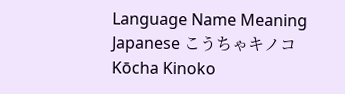Language Name Meaning
Japanese こうちゃキノコ
Kōcha Kinoko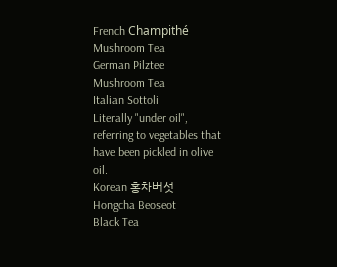French Champithé
Mushroom Tea
German Pilztee
Mushroom Tea
Italian Sottoli
Literally "under oil", referring to vegetables that have been pickled in olive oil.
Korean 홍차버섯
Hongcha Beoseot
Black Tea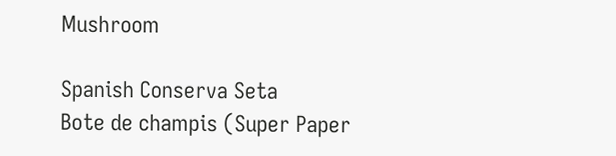Mushroom

Spanish Conserva Seta
Bote de champis (Super Paper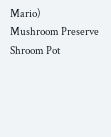Mario)
Mushroom Preserve
Shroom Pot